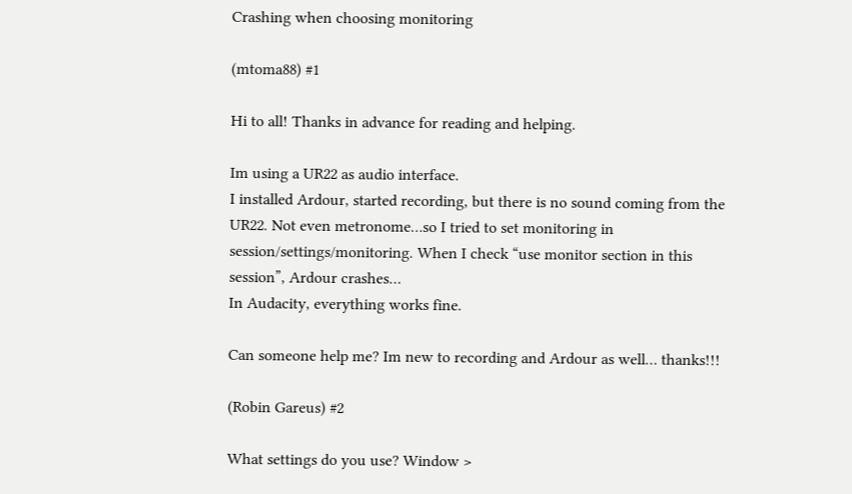Crashing when choosing monitoring

(mtoma88) #1

Hi to all! Thanks in advance for reading and helping.

Im using a UR22 as audio interface.
I installed Ardour, started recording, but there is no sound coming from the UR22. Not even metronome…so I tried to set monitoring in session/settings/monitoring. When I check “use monitor section in this session”, Ardour crashes…
In Audacity, everything works fine.

Can someone help me? Im new to recording and Ardour as well… thanks!!!

(Robin Gareus) #2

What settings do you use? Window >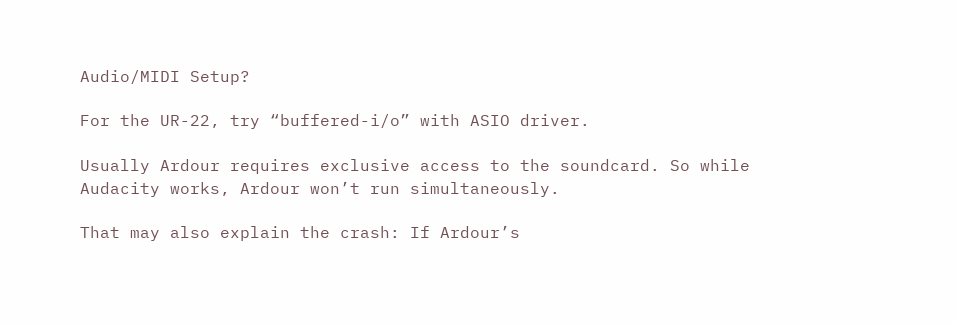Audio/MIDI Setup?

For the UR-22, try “buffered-i/o” with ASIO driver.

Usually Ardour requires exclusive access to the soundcard. So while Audacity works, Ardour won’t run simultaneously.

That may also explain the crash: If Ardour’s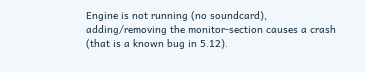Engine is not running (no soundcard), adding/removing the monitor-section causes a crash (that is a known bug in 5.12).